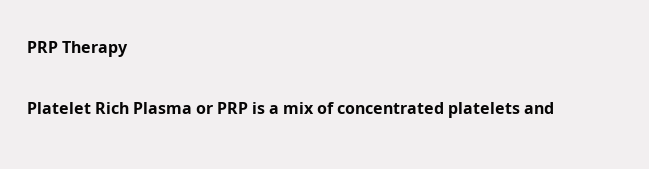PRP Therapy

Platelet Rich Plasma or PRP is a mix of concentrated platelets and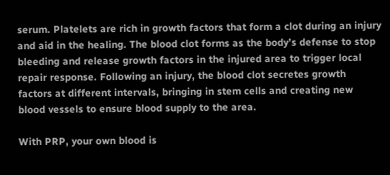serum. Platelets are rich in growth factors that form a clot during an injury and aid in the healing. The blood clot forms as the body’s defense to stop bleeding and release growth factors in the injured area to trigger local repair response. Following an injury, the blood clot secretes growth factors at different intervals, bringing in stem cells and creating new blood vessels to ensure blood supply to the area.

With PRP, your own blood is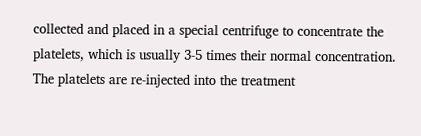collected and placed in a special centrifuge to concentrate the platelets, which is usually 3-5 times their normal concentration. The platelets are re-injected into the treatment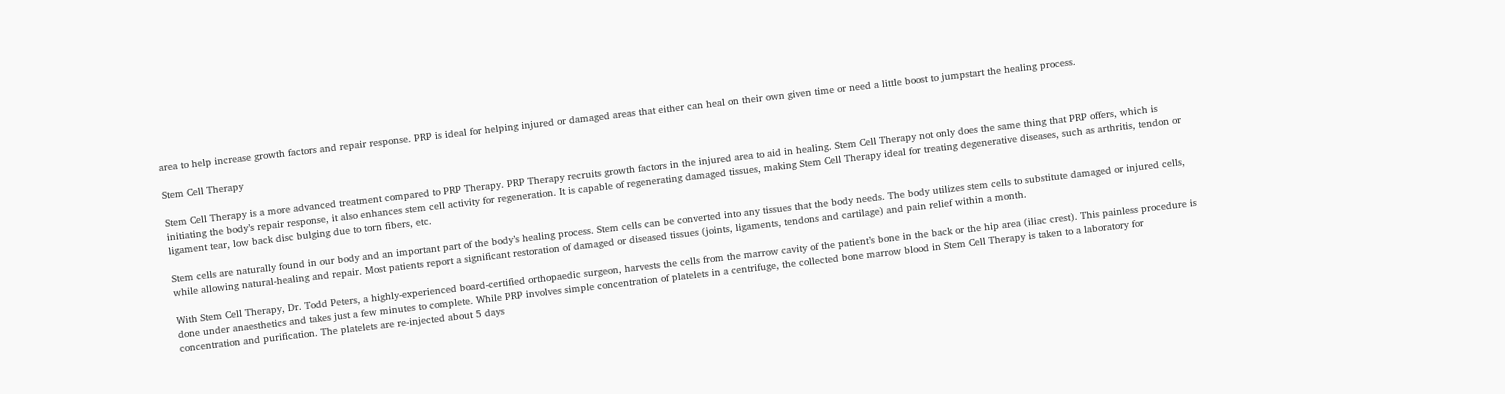area to help increase growth factors and repair response. PRP is ideal for helping injured or damaged areas that either can heal on their own given time or need a little boost to jumpstart the healing process.

Stem Cell Therapy

Stem Cell Therapy is a more advanced treatment compared to PRP Therapy. PRP Therapy recruits growth factors in the injured area to aid in healing. Stem Cell Therapy not only does the same thing that PRP offers, which is initiating the body’s repair response, it also enhances stem cell activity for regeneration. It is capable of regenerating damaged tissues, making Stem Cell Therapy ideal for treating degenerative diseases, such as arthritis, tendon or ligament tear, low back disc bulging due to torn fibers, etc.

Stem cells are naturally found in our body and an important part of the body’s healing process. Stem cells can be converted into any tissues that the body needs. The body utilizes stem cells to substitute damaged or injured cells, while allowing natural-healing and repair. Most patients report a significant restoration of damaged or diseased tissues (joints, ligaments, tendons and cartilage) and pain relief within a month.

With Stem Cell Therapy, Dr. Todd Peters, a highly-experienced board-certified orthopaedic surgeon, harvests the cells from the marrow cavity of the patient’s bone in the back or the hip area (iliac crest). This painless procedure is done under anaesthetics and takes just a few minutes to complete. While PRP involves simple concentration of platelets in a centrifuge, the collected bone marrow blood in Stem Cell Therapy is taken to a laboratory for concentration and purification. The platelets are re-injected about 5 days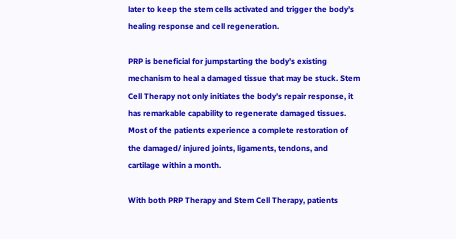later to keep the stem cells activated and trigger the body’s healing response and cell regeneration.

PRP is beneficial for jumpstarting the body’s existing mechanism to heal a damaged tissue that may be stuck. Stem Cell Therapy not only initiates the body’s repair response, it has remarkable capability to regenerate damaged tissues. Most of the patients experience a complete restoration of the damaged/ injured joints, ligaments, tendons, and cartilage within a month.

With both PRP Therapy and Stem Cell Therapy, patients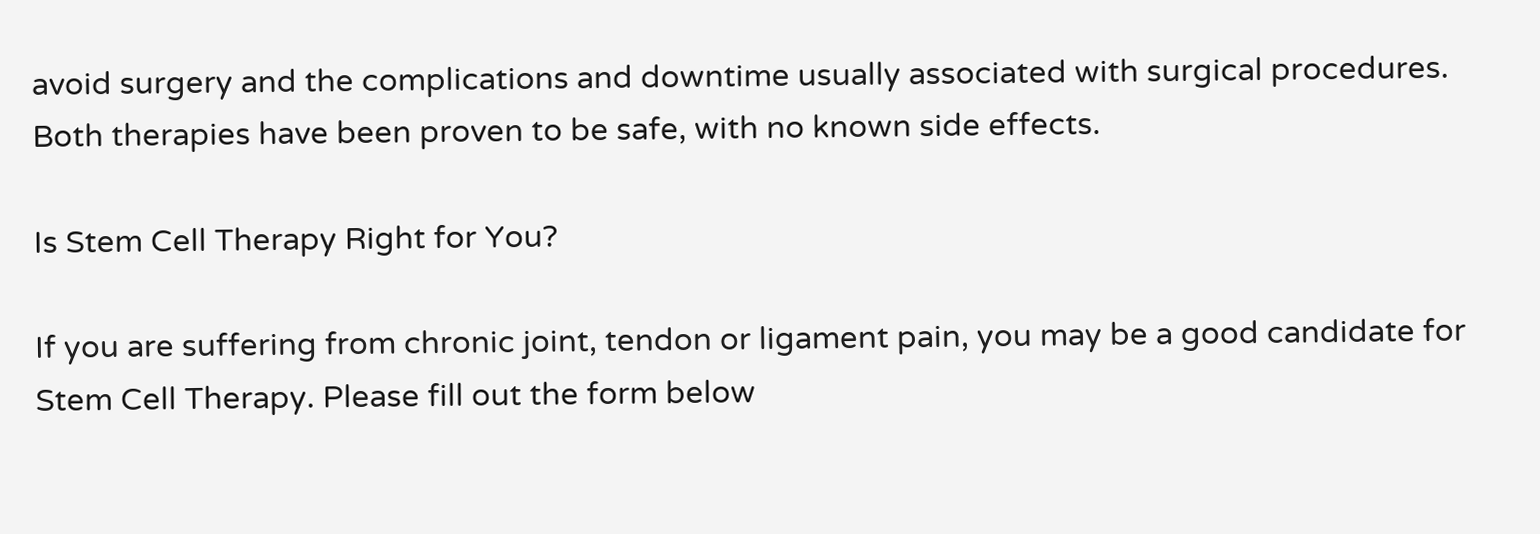avoid surgery and the complications and downtime usually associated with surgical procedures. Both therapies have been proven to be safe, with no known side effects.

Is Stem Cell Therapy Right for You?

If you are suffering from chronic joint, tendon or ligament pain, you may be a good candidate for Stem Cell Therapy. Please fill out the form below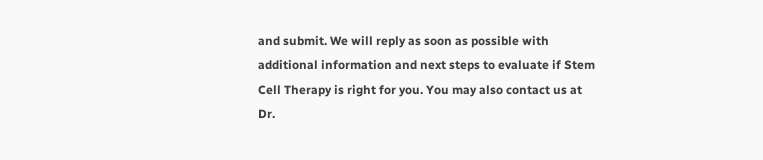and submit. We will reply as soon as possible with additional information and next steps to evaluate if Stem Cell Therapy is right for you. You may also contact us at Dr.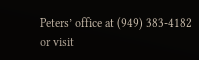Peters’ office at (949) 383-4182 or visit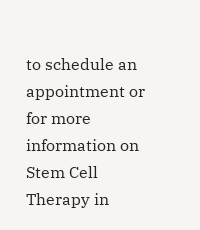to schedule an appointment or for more information on Stem Cell Therapy in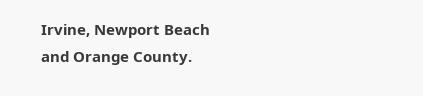Irvine, Newport Beach and Orange County.